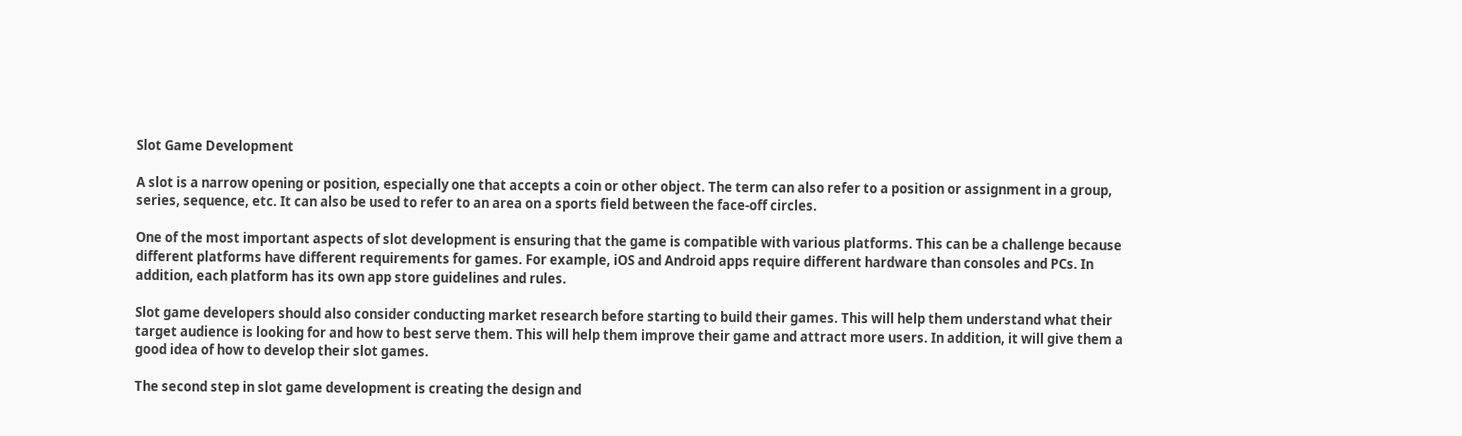Slot Game Development

A slot is a narrow opening or position, especially one that accepts a coin or other object. The term can also refer to a position or assignment in a group, series, sequence, etc. It can also be used to refer to an area on a sports field between the face-off circles.

One of the most important aspects of slot development is ensuring that the game is compatible with various platforms. This can be a challenge because different platforms have different requirements for games. For example, iOS and Android apps require different hardware than consoles and PCs. In addition, each platform has its own app store guidelines and rules.

Slot game developers should also consider conducting market research before starting to build their games. This will help them understand what their target audience is looking for and how to best serve them. This will help them improve their game and attract more users. In addition, it will give them a good idea of how to develop their slot games.

The second step in slot game development is creating the design and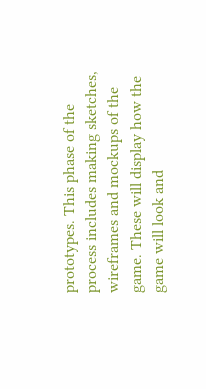prototypes. This phase of the process includes making sketches, wireframes and mockups of the game. These will display how the game will look and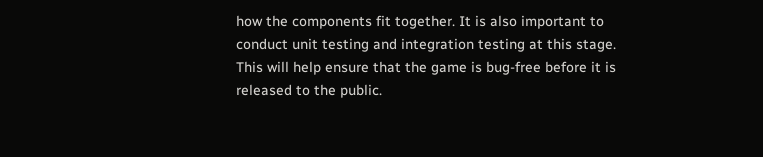how the components fit together. It is also important to conduct unit testing and integration testing at this stage. This will help ensure that the game is bug-free before it is released to the public.